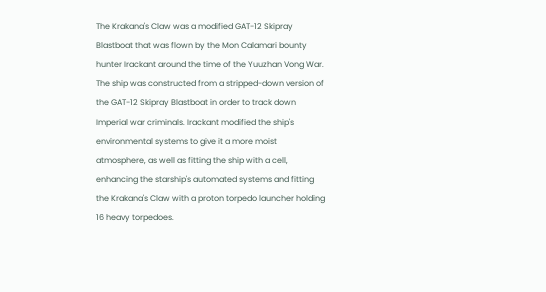The Krakana's Claw was a modified GAT-12 Skipray Blastboat that was flown by the Mon Calamari bounty hunter Irackant around the time of the Yuuzhan Vong War. The ship was constructed from a stripped-down version of the GAT-12 Skipray Blastboat in order to track down Imperial war criminals. Irackant modified the ship's environmental systems to give it a more moist atmosphere, as well as fitting the ship with a cell, enhancing the starship's automated systems and fitting the Krakana's Claw with a proton torpedo launcher holding 16 heavy torpedoes.